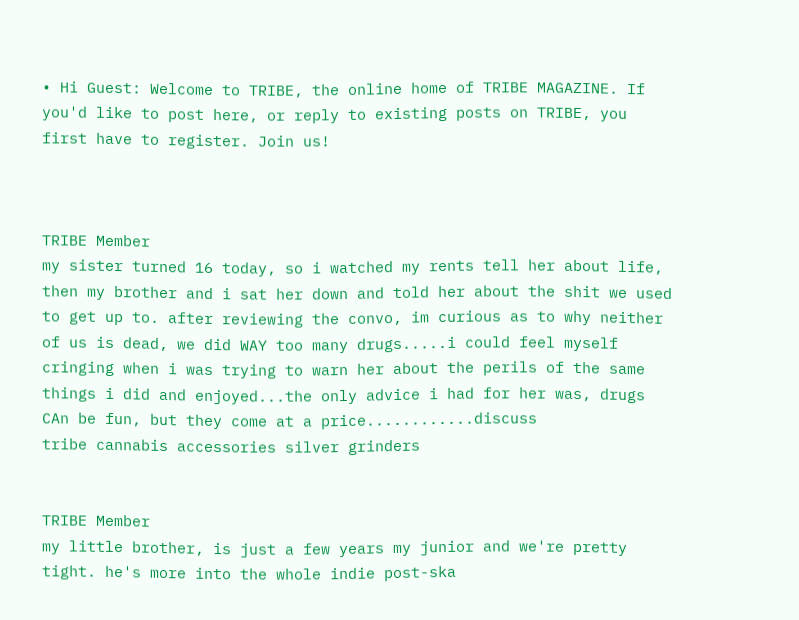• Hi Guest: Welcome to TRIBE, the online home of TRIBE MAGAZINE. If you'd like to post here, or reply to existing posts on TRIBE, you first have to register. Join us!



TRIBE Member
my sister turned 16 today, so i watched my rents tell her about life, then my brother and i sat her down and told her about the shit we used to get up to. after reviewing the convo, im curious as to why neither of us is dead, we did WAY too many drugs.....i could feel myself cringing when i was trying to warn her about the perils of the same things i did and enjoyed...the only advice i had for her was, drugs CAn be fun, but they come at a price............discuss
tribe cannabis accessories silver grinders


TRIBE Member
my little brother, is just a few years my junior and we're pretty tight. he's more into the whole indie post-ska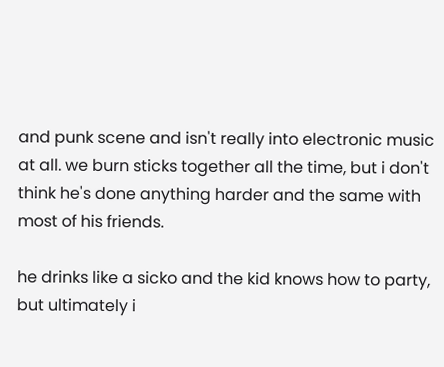and punk scene and isn't really into electronic music at all. we burn sticks together all the time, but i don't think he's done anything harder and the same with most of his friends.

he drinks like a sicko and the kid knows how to party, but ultimately i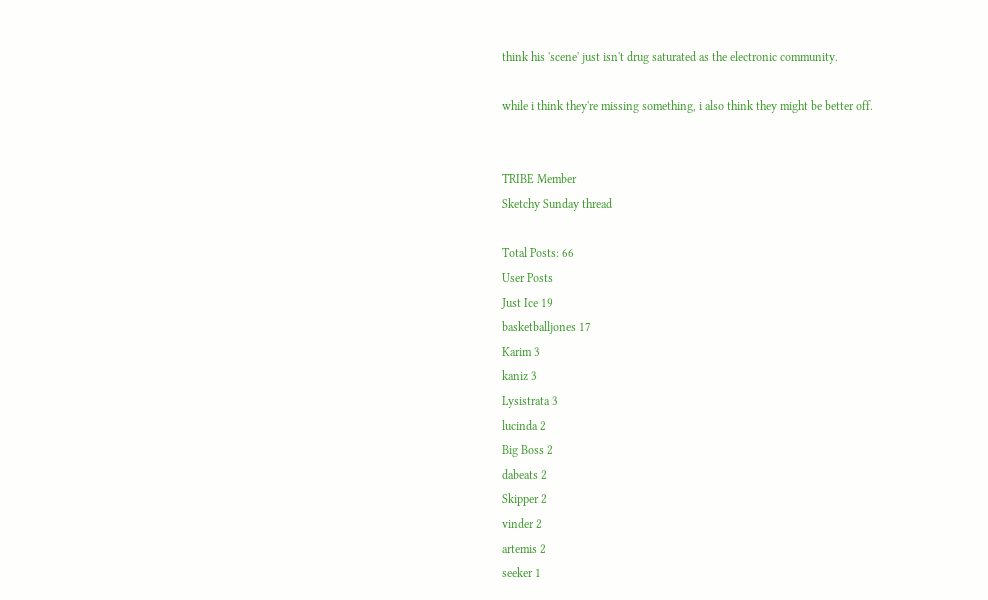think his 'scene' just isn't drug saturated as the electronic community.

while i think they're missing something, i also think they might be better off.


TRIBE Member
Sketchy Sunday thread

Total Posts: 66
User Posts
Just Ice 19
basketballjones 17
Karim 3
kaniz 3
Lysistrata 3
lucinda 2
Big Boss 2
dabeats 2
Skipper 2
vinder 2
artemis 2
seeker 1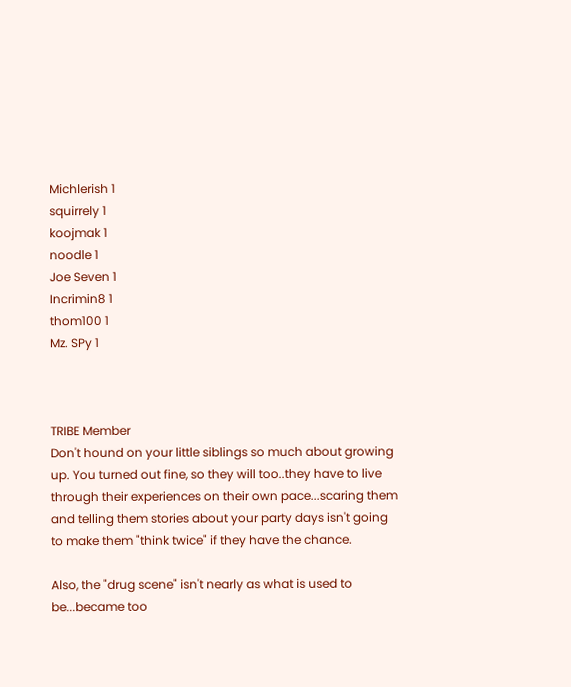Michlerish 1
squirrely 1
koojmak 1
noodle 1
Joe Seven 1
Incrimin8 1
thom100 1
Mz. SPy 1



TRIBE Member
Don't hound on your little siblings so much about growing up. You turned out fine, so they will too..they have to live through their experiences on their own pace...scaring them and telling them stories about your party days isn't going to make them "think twice" if they have the chance.

Also, the "drug scene" isn't nearly as what is used to be...became too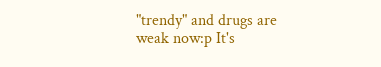"trendy" and drugs are weak now:p It's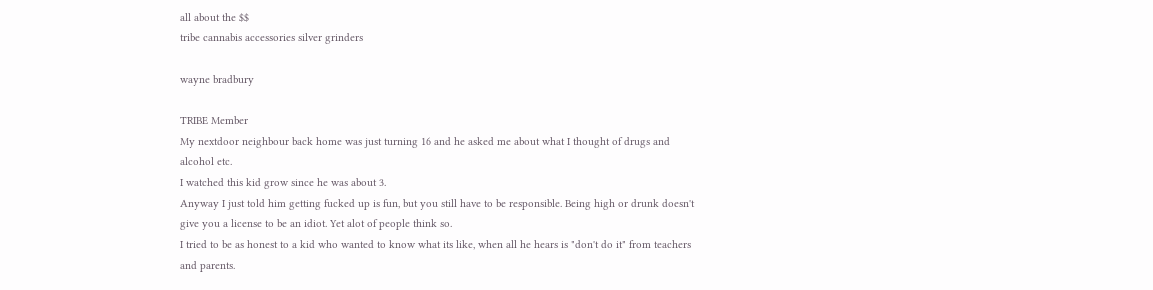all about the $$
tribe cannabis accessories silver grinders

wayne bradbury

TRIBE Member
My nextdoor neighbour back home was just turning 16 and he asked me about what I thought of drugs and alcohol etc.
I watched this kid grow since he was about 3.
Anyway I just told him getting fucked up is fun, but you still have to be responsible. Being high or drunk doesn't give you a license to be an idiot. Yet alot of people think so.
I tried to be as honest to a kid who wanted to know what its like, when all he hears is "don't do it" from teachers and parents.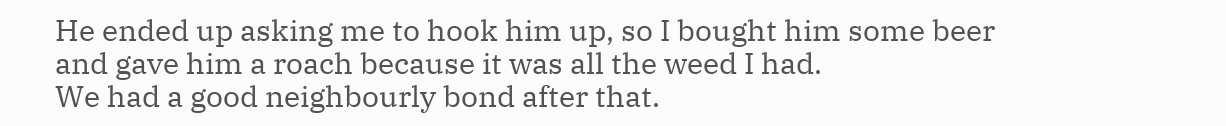He ended up asking me to hook him up, so I bought him some beer and gave him a roach because it was all the weed I had.
We had a good neighbourly bond after that.